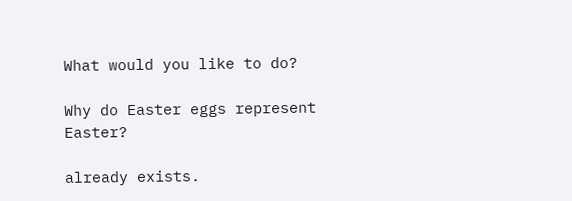What would you like to do?

Why do Easter eggs represent Easter?

already exists.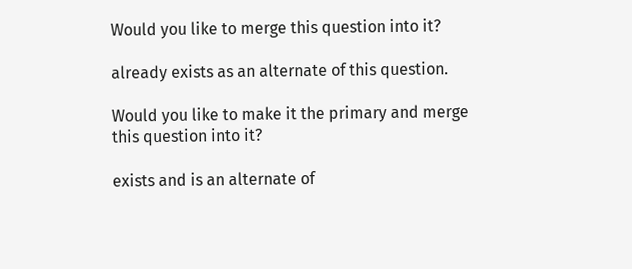Would you like to merge this question into it?

already exists as an alternate of this question.

Would you like to make it the primary and merge this question into it?

exists and is an alternate of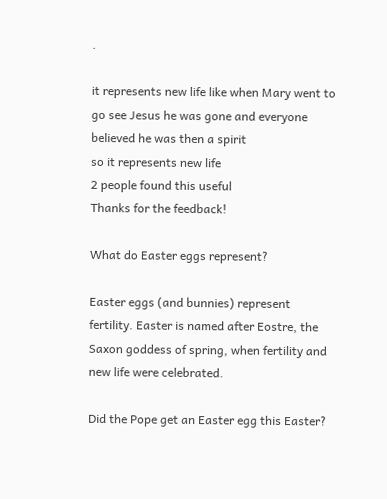.

it represents new life like when Mary went to go see Jesus he was gone and everyone believed he was then a spirit
so it represents new life
2 people found this useful
Thanks for the feedback!

What do Easter eggs represent?

Easter eggs (and bunnies) represent fertility. Easter is named after Eostre, the Saxon goddess of spring, when fertility and new life were celebrated.

Did the Pope get an Easter egg this Easter?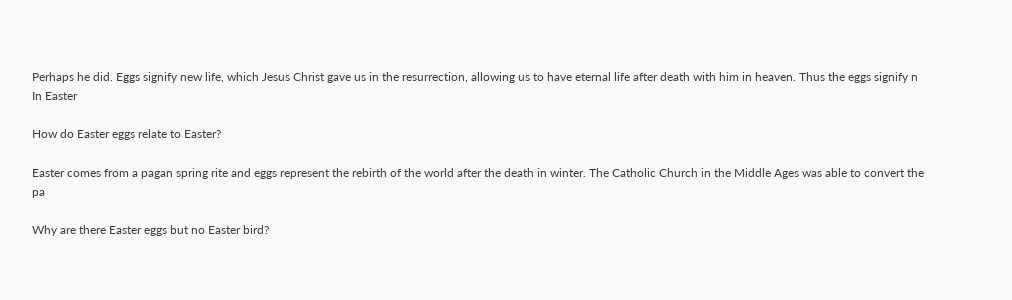Perhaps he did. Eggs signify new life, which Jesus Christ gave us in the resurrection, allowing us to have eternal life after death with him in heaven. Thus the eggs signify n
In Easter

How do Easter eggs relate to Easter?

Easter comes from a pagan spring rite and eggs represent the rebirth of the world after the death in winter. The Catholic Church in the Middle Ages was able to convert the pa

Why are there Easter eggs but no Easter bird?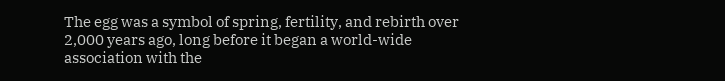The egg was a symbol of spring, fertility, and rebirth over 2,000 years ago, long before it began a world-wide association with the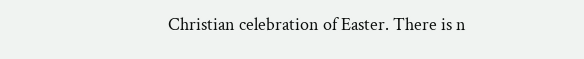Christian celebration of Easter. There is n